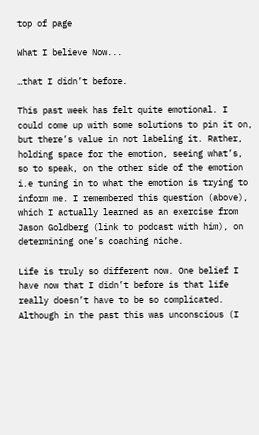top of page

What I believe Now...

…that I didn’t before.

This past week has felt quite emotional. I could come up with some solutions to pin it on, but there’s value in not labeling it. Rather, holding space for the emotion, seeing what’s, so to speak, on the other side of the emotion i.e tuning in to what the emotion is trying to inform me. I remembered this question (above), which I actually learned as an exercise from Jason Goldberg (link to podcast with him), on determining one’s coaching niche.

Life is truly so different now. One belief I have now that I didn’t before is that life really doesn’t have to be so complicated. Although in the past this was unconscious (I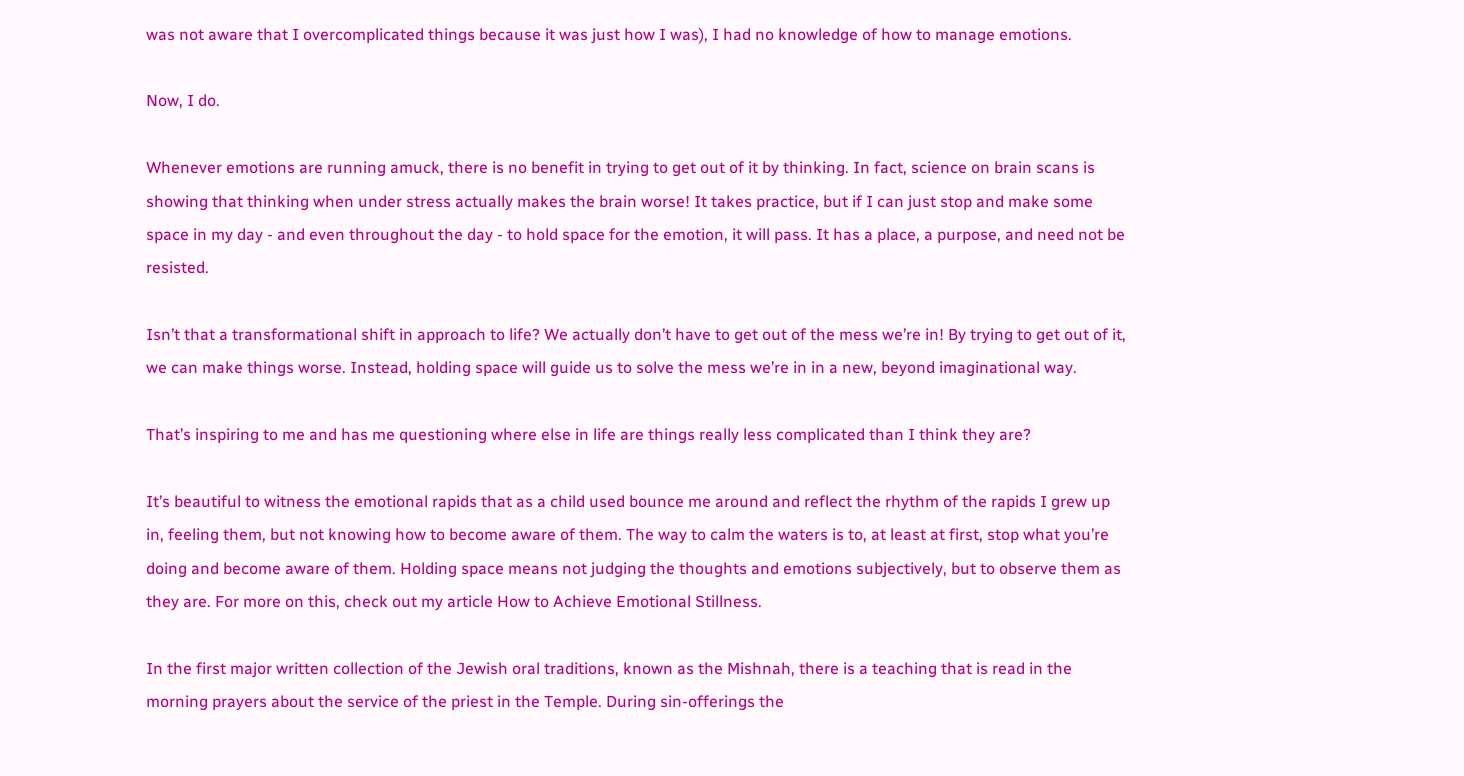was not aware that I overcomplicated things because it was just how I was), I had no knowledge of how to manage emotions.

Now, I do.

Whenever emotions are running amuck, there is no benefit in trying to get out of it by thinking. In fact, science on brain scans is showing that thinking when under stress actually makes the brain worse! It takes practice, but if I can just stop and make some space in my day - and even throughout the day - to hold space for the emotion, it will pass. It has a place, a purpose, and need not be resisted.

Isn’t that a transformational shift in approach to life? We actually don’t have to get out of the mess we’re in! By trying to get out of it, we can make things worse. Instead, holding space will guide us to solve the mess we’re in in a new, beyond imaginational way.

That’s inspiring to me and has me questioning where else in life are things really less complicated than I think they are?

It’s beautiful to witness the emotional rapids that as a child used bounce me around and reflect the rhythm of the rapids I grew up in, feeling them, but not knowing how to become aware of them. The way to calm the waters is to, at least at first, stop what you’re doing and become aware of them. Holding space means not judging the thoughts and emotions subjectively, but to observe them as they are. For more on this, check out my article How to Achieve Emotional Stillness.

In the first major written collection of the Jewish oral traditions, known as the Mishnah, there is a teaching that is read in the morning prayers about the service of the priest in the Temple. During sin-offerings the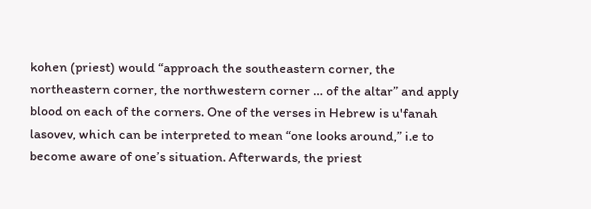kohen (priest) would “approach the southeastern corner, the northeastern corner, the northwestern corner … of the altar” and apply blood on each of the corners. One of the verses in Hebrew is u'fanah lasovev, which can be interpreted to mean “one looks around,” i.e to become aware of one’s situation. Afterwards, the priest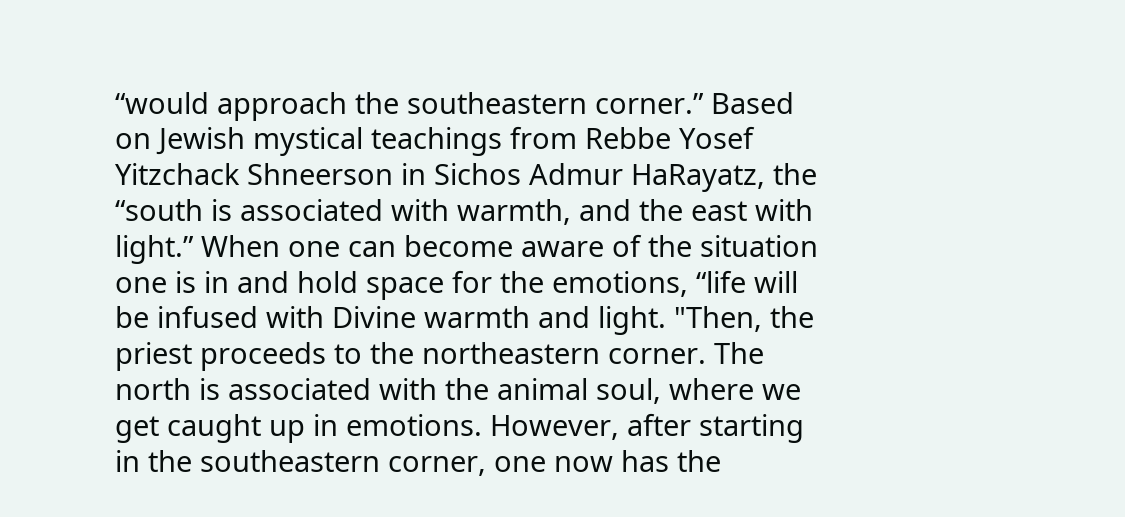“would approach the southeastern corner.” Based on Jewish mystical teachings from Rebbe Yosef Yitzchack Shneerson in Sichos Admur HaRayatz, the “south is associated with warmth, and the east with light.” When one can become aware of the situation one is in and hold space for the emotions, “life will be infused with Divine warmth and light. "Then, the priest proceeds to the northeastern corner. The north is associated with the animal soul, where we get caught up in emotions. However, after starting in the southeastern corner, one now has the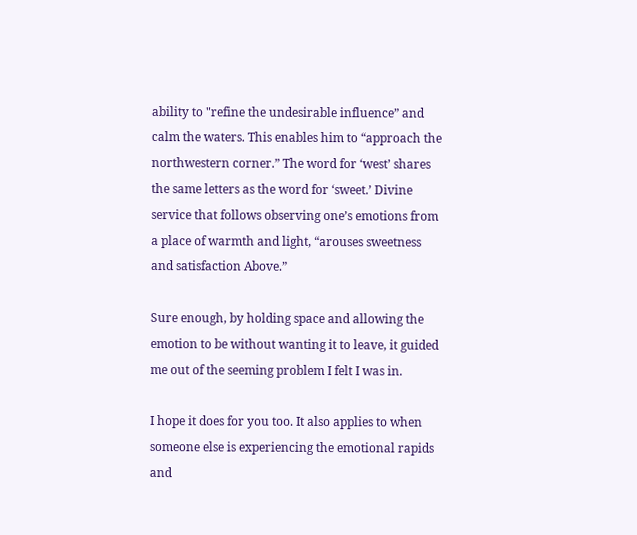ability to "refine the undesirable influence” and calm the waters. This enables him to “approach the northwestern corner.” The word for ‘west’ shares the same letters as the word for ‘sweet.’ Divine service that follows observing one’s emotions from a place of warmth and light, “arouses sweetness and satisfaction Above.”

Sure enough, by holding space and allowing the emotion to be without wanting it to leave, it guided me out of the seeming problem I felt I was in.

I hope it does for you too. It also applies to when someone else is experiencing the emotional rapids and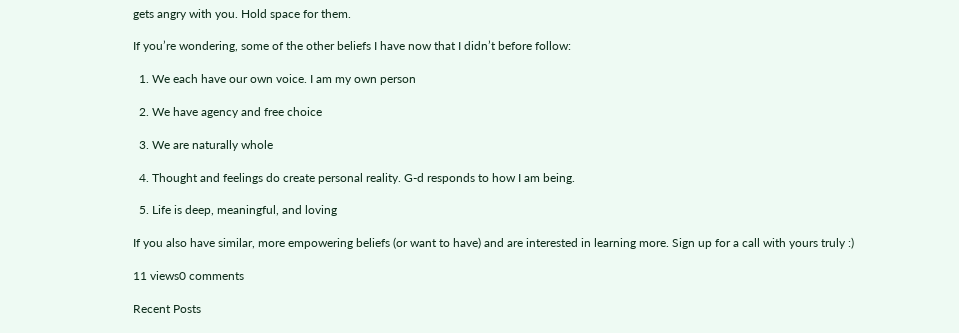gets angry with you. Hold space for them.

If you’re wondering, some of the other beliefs I have now that I didn’t before follow:

  1. We each have our own voice. I am my own person

  2. We have agency and free choice

  3. We are naturally whole

  4. Thought and feelings do create personal reality. G-d responds to how I am being.

  5. Life is deep, meaningful, and loving

If you also have similar, more empowering beliefs (or want to have) and are interested in learning more. Sign up for a call with yours truly :)

11 views0 comments

Recent Posts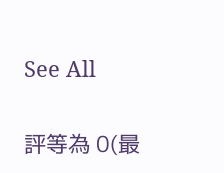See All


評等為 0(最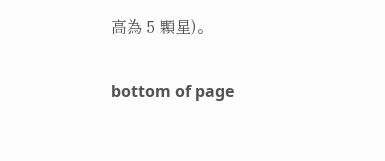高為 5 顆星)。

bottom of page